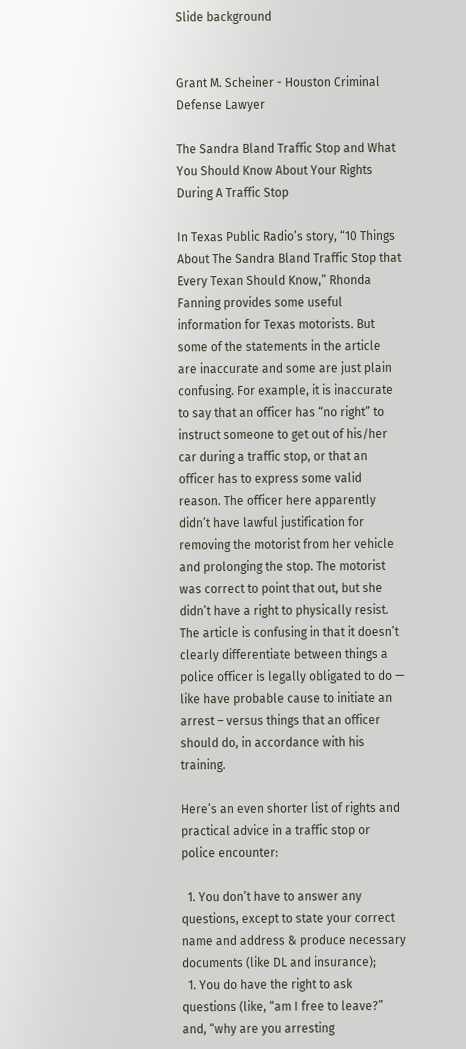Slide background


Grant M. Scheiner - Houston Criminal Defense Lawyer

The Sandra Bland Traffic Stop and What You Should Know About Your Rights During A Traffic Stop

In Texas Public Radio’s story, “10 Things About The Sandra Bland Traffic Stop that Every Texan Should Know,” Rhonda Fanning provides some useful information for Texas motorists. But some of the statements in the article are inaccurate and some are just plain confusing. For example, it is inaccurate to say that an officer has “no right” to instruct someone to get out of his/her car during a traffic stop, or that an officer has to express some valid reason. The officer here apparently didn’t have lawful justification for removing the motorist from her vehicle and prolonging the stop. The motorist was correct to point that out, but she didn’t have a right to physically resist. The article is confusing in that it doesn’t clearly differentiate between things a police officer is legally obligated to do — like have probable cause to initiate an arrest – versus things that an officer should do, in accordance with his training.

Here’s an even shorter list of rights and practical advice in a traffic stop or police encounter:

  1. You don’t have to answer any questions, except to state your correct name and address & produce necessary documents (like DL and insurance);
  1. You do have the right to ask questions (like, “am I free to leave?” and, “why are you arresting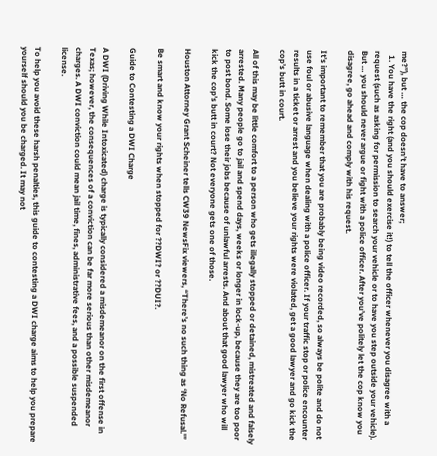me?”), but … the cop doesn’t have to answer;
  1. You have the right (and you should exercise it!) to tell the officer whenever you disagree with a request (such as asking for permission to search your vehicle or to have you step outside your vehicle). But … you should never argue or fight with a police officer. After you’ve politely let the cop know you disagree, go ahead and comply with his request.

It’s important to remember that you are probably being video recorded, so always be polite and do not use foul or abusive language when dealing with a police officer. If your traffic stop or police encounter results in a ticket or arrest and you believe your rights were violated, get a good lawyer and go kick the cop’s butt in court.

All of this may be little comfort to a person who gets illegally stopped or detained, mistreated and falsely arrested. Many people go to jail and spend days, weeks or longer in lock-up, because they are too poor to post bond. Some lose their jobs because of unlawful arrests. And about that good lawyer who will kick the cop’s butt in court? Not everyone gets one of those.

Houston Attorney Grant Scheiner tells CW39 NewsFix viewers, “There’s no such thing as ‘No Refusal.'”

Be smart and know your rights when stopped for ??DWI? or ??DUI?.

Guide to Contesting a DWI Charge

A DWI (Driving While Intoxicated) charge is typically considered a misdemeanor on the first offense in Texas; however, the consequences of a conviction can be far more serious than other misdemeanor charges. A DWI conviction could mean jail time, fines, administrative fees, and a possible suspended license.

To help you avoid these harsh penalties, this guide to contesting a DWI charge aims to help you prepare yourself should you be charged. It may not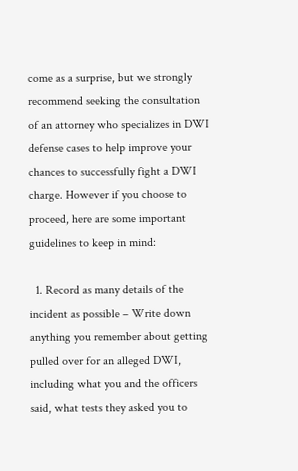come as a surprise, but we strongly recommend seeking the consultation of an attorney who specializes in DWI defense cases to help improve your chances to successfully fight a DWI charge. However if you choose to proceed, here are some important guidelines to keep in mind:

  1. Record as many details of the incident as possible – Write down anything you remember about getting pulled over for an alleged DWI, including what you and the officers said, what tests they asked you to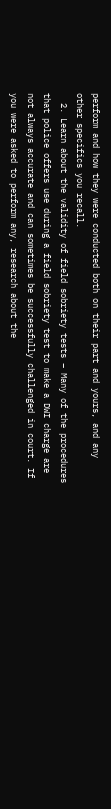perform and how they were conducted both on their part and yours, and any other specifics you recall.
  2. Learn about the validity of field sobriety tests – Many of the procedures that police offers use during a field sobriety test to make a DWI charge are not always accurate and can sometimes be successfully challenged in court. If you were asked to perform any, research about the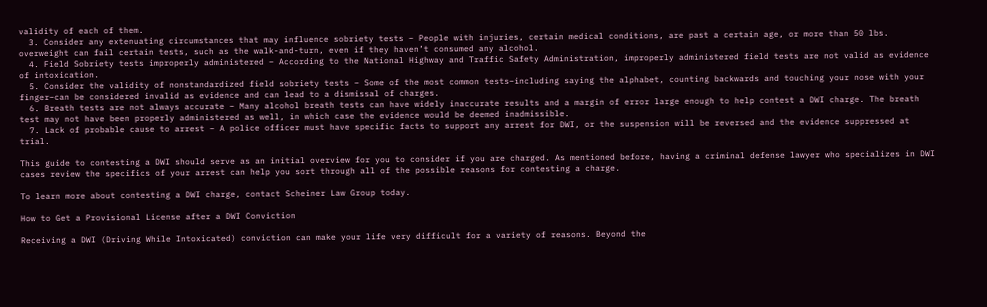validity of each of them.
  3. Consider any extenuating circumstances that may influence sobriety tests – People with injuries, certain medical conditions, are past a certain age, or more than 50 lbs. overweight can fail certain tests, such as the walk-and-turn, even if they haven’t consumed any alcohol.
  4. Field Sobriety tests improperly administered – According to the National Highway and Traffic Safety Administration, improperly administered field tests are not valid as evidence of intoxication.
  5. Consider the validity of nonstandardized field sobriety tests – Some of the most common tests–including saying the alphabet, counting backwards and touching your nose with your finger–can be considered invalid as evidence and can lead to a dismissal of charges.
  6. Breath tests are not always accurate – Many alcohol breath tests can have widely inaccurate results and a margin of error large enough to help contest a DWI charge. The breath test may not have been properly administered as well, in which case the evidence would be deemed inadmissible.
  7. Lack of probable cause to arrest – A police officer must have specific facts to support any arrest for DWI, or the suspension will be reversed and the evidence suppressed at trial.

This guide to contesting a DWI should serve as an initial overview for you to consider if you are charged. As mentioned before, having a criminal defense lawyer who specializes in DWI cases review the specifics of your arrest can help you sort through all of the possible reasons for contesting a charge.

To learn more about contesting a DWI charge, contact Scheiner Law Group today.

How to Get a Provisional License after a DWI Conviction

Receiving a DWI (Driving While Intoxicated) conviction can make your life very difficult for a variety of reasons. Beyond the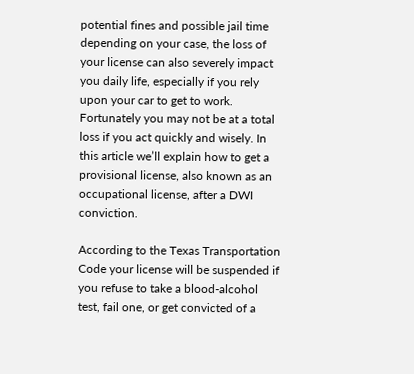potential fines and possible jail time depending on your case, the loss of your license can also severely impact you daily life, especially if you rely upon your car to get to work. Fortunately you may not be at a total loss if you act quickly and wisely. In this article we’ll explain how to get a provisional license, also known as an occupational license, after a DWI conviction.

According to the Texas Transportation Code your license will be suspended if you refuse to take a blood-alcohol test, fail one, or get convicted of a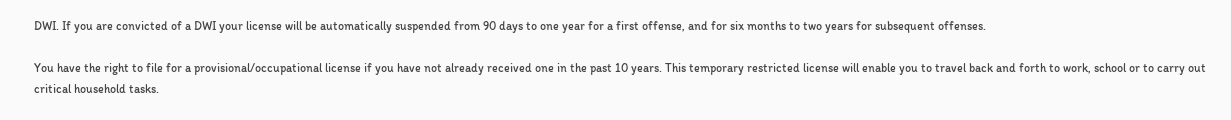DWI. If you are convicted of a DWI your license will be automatically suspended from 90 days to one year for a first offense, and for six months to two years for subsequent offenses.

You have the right to file for a provisional/occupational license if you have not already received one in the past 10 years. This temporary restricted license will enable you to travel back and forth to work, school or to carry out critical household tasks.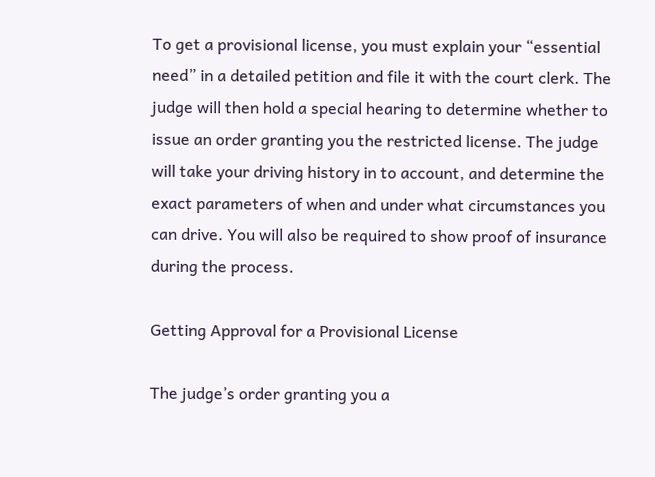To get a provisional license, you must explain your “essential need” in a detailed petition and file it with the court clerk. The judge will then hold a special hearing to determine whether to issue an order granting you the restricted license. The judge will take your driving history in to account, and determine the exact parameters of when and under what circumstances you can drive. You will also be required to show proof of insurance during the process.

Getting Approval for a Provisional License

The judge’s order granting you a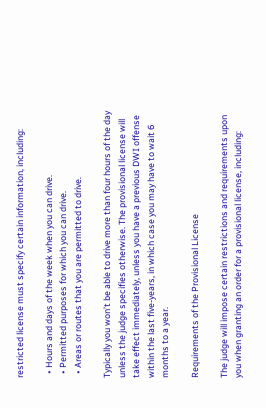restricted license must specify certain information, including:

  • Hours and days of the week when you can drive.
  • Permitted purposes for which you can drive.
  • Areas or routes that you are permitted to drive.

Typically you won’t be able to drive more than four hours of the day unless the judge specifies otherwise. The provisional license will take effect immediately, unless you have a previous DWI offense within the last five-years, in which case you may have to wait 6 months to a year.

Requirements of the Provisional License

The judge will impose certain restrictions and requirements upon you when granting an order for a provisional license, including: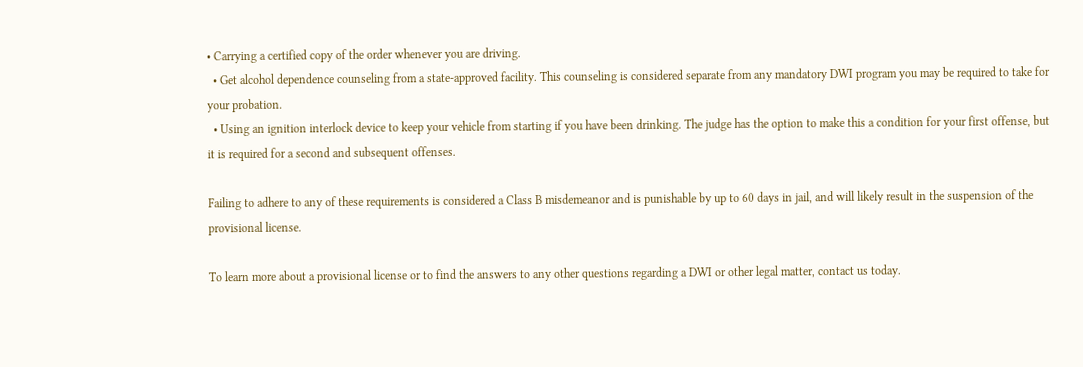• Carrying a certified copy of the order whenever you are driving.
  • Get alcohol dependence counseling from a state-approved facility. This counseling is considered separate from any mandatory DWI program you may be required to take for your probation.
  • Using an ignition interlock device to keep your vehicle from starting if you have been drinking. The judge has the option to make this a condition for your first offense, but it is required for a second and subsequent offenses.

Failing to adhere to any of these requirements is considered a Class B misdemeanor and is punishable by up to 60 days in jail, and will likely result in the suspension of the provisional license.

To learn more about a provisional license or to find the answers to any other questions regarding a DWI or other legal matter, contact us today.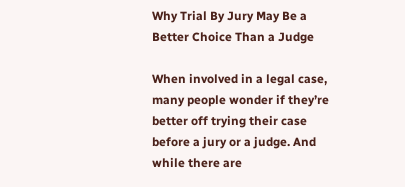Why Trial By Jury May Be a Better Choice Than a Judge

When involved in a legal case, many people wonder if they’re better off trying their case before a jury or a judge. And while there are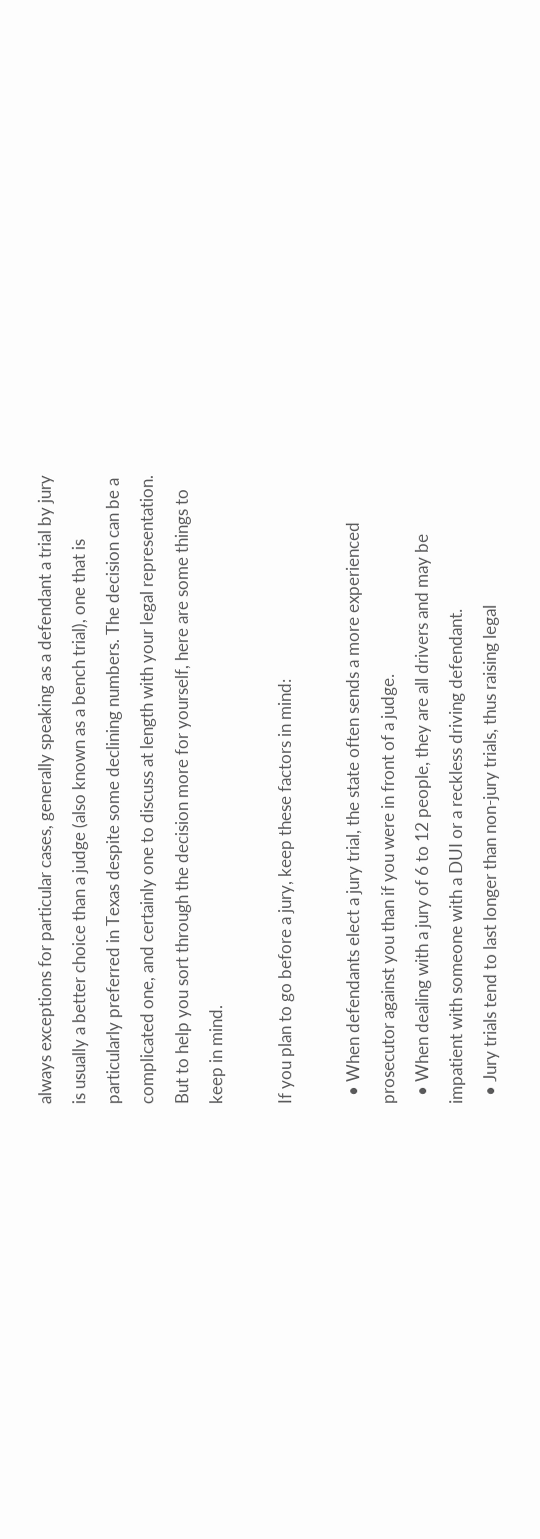always exceptions for particular cases, generally speaking as a defendant a trial by jury is usually a better choice than a judge (also known as a bench trial), one that is particularly preferred in Texas despite some declining numbers. The decision can be a complicated one, and certainly one to discuss at length with your legal representation. But to help you sort through the decision more for yourself, here are some things to keep in mind.

If you plan to go before a jury, keep these factors in mind:

  • When defendants elect a jury trial, the state often sends a more experienced prosecutor against you than if you were in front of a judge.
  • When dealing with a jury of 6 to 12 people, they are all drivers and may be impatient with someone with a DUI or a reckless driving defendant.
  • Jury trials tend to last longer than non-jury trials, thus raising legal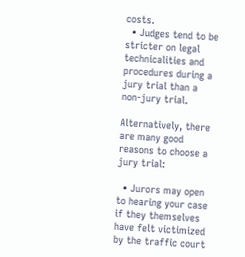costs.
  • Judges tend to be stricter on legal technicalities and procedures during a jury trial than a non-jury trial.

Alternatively, there are many good reasons to choose a jury trial:

  • Jurors may open to hearing your case if they themselves have felt victimized by the traffic court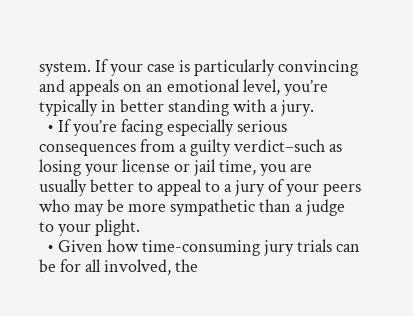system. If your case is particularly convincing and appeals on an emotional level, you’re typically in better standing with a jury.
  • If you’re facing especially serious consequences from a guilty verdict–such as losing your license or jail time, you are usually better to appeal to a jury of your peers who may be more sympathetic than a judge to your plight.
  • Given how time-consuming jury trials can be for all involved, the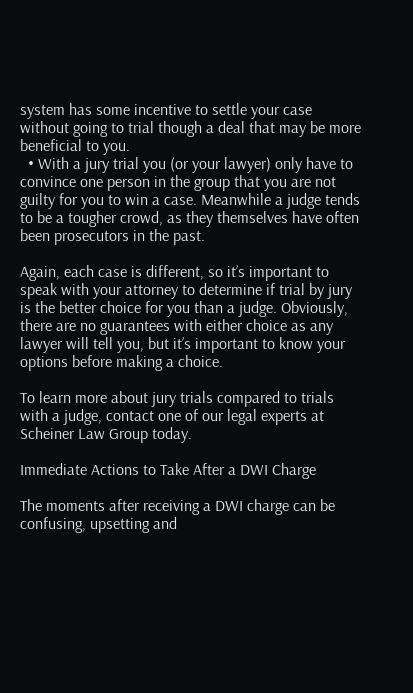system has some incentive to settle your case without going to trial though a deal that may be more beneficial to you.
  • With a jury trial you (or your lawyer) only have to convince one person in the group that you are not guilty for you to win a case. Meanwhile a judge tends to be a tougher crowd, as they themselves have often been prosecutors in the past.

Again, each case is different, so it’s important to speak with your attorney to determine if trial by jury is the better choice for you than a judge. Obviously, there are no guarantees with either choice as any lawyer will tell you, but it’s important to know your options before making a choice.

To learn more about jury trials compared to trials with a judge, contact one of our legal experts at Scheiner Law Group today.

Immediate Actions to Take After a DWI Charge

The moments after receiving a DWI charge can be confusing, upsetting and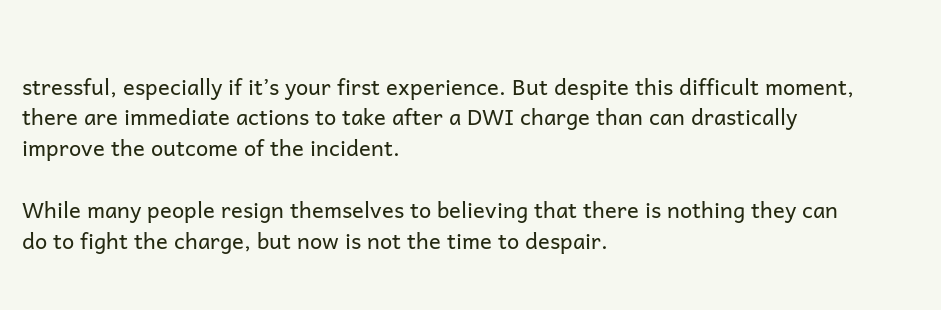stressful, especially if it’s your first experience. But despite this difficult moment, there are immediate actions to take after a DWI charge than can drastically improve the outcome of the incident.

While many people resign themselves to believing that there is nothing they can do to fight the charge, but now is not the time to despair.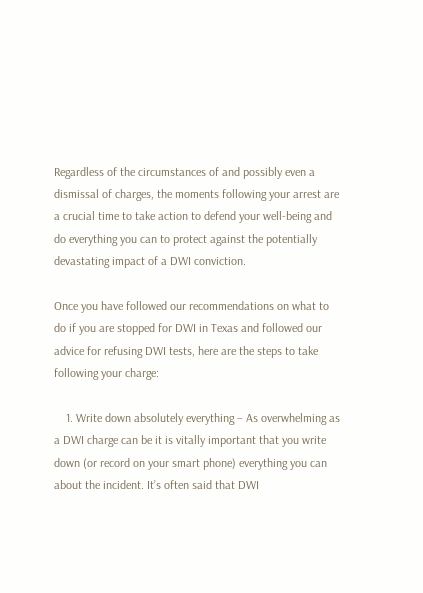Regardless of the circumstances of and possibly even a dismissal of charges, the moments following your arrest are a crucial time to take action to defend your well-being and do everything you can to protect against the potentially devastating impact of a DWI conviction.

Once you have followed our recommendations on what to do if you are stopped for DWI in Texas and followed our advice for refusing DWI tests, here are the steps to take following your charge:

    1. Write down absolutely everything – As overwhelming as a DWI charge can be it is vitally important that you write down (or record on your smart phone) everything you can about the incident. It’s often said that DWI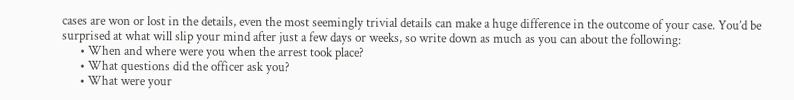cases are won or lost in the details, even the most seemingly trivial details can make a huge difference in the outcome of your case. You’d be surprised at what will slip your mind after just a few days or weeks, so write down as much as you can about the following:
      • When and where were you when the arrest took place?
      • What questions did the officer ask you?
      • What were your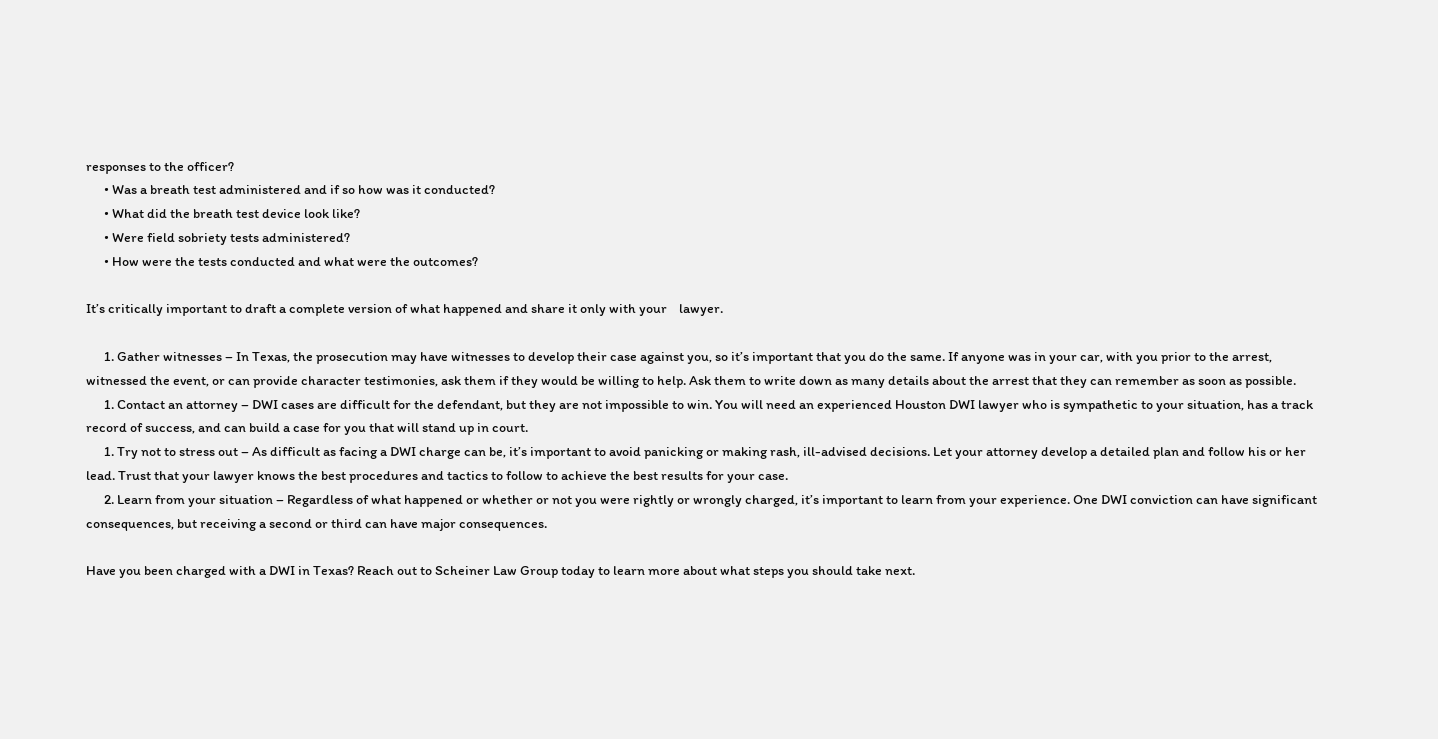responses to the officer?
      • Was a breath test administered and if so how was it conducted?
      • What did the breath test device look like?
      • Were field sobriety tests administered?
      • How were the tests conducted and what were the outcomes?

It’s critically important to draft a complete version of what happened and share it only with your    lawyer.

      1. Gather witnesses – In Texas, the prosecution may have witnesses to develop their case against you, so it’s important that you do the same. If anyone was in your car, with you prior to the arrest, witnessed the event, or can provide character testimonies, ask them if they would be willing to help. Ask them to write down as many details about the arrest that they can remember as soon as possible.
      1. Contact an attorney – DWI cases are difficult for the defendant, but they are not impossible to win. You will need an experienced Houston DWI lawyer who is sympathetic to your situation, has a track record of success, and can build a case for you that will stand up in court.
      1. Try not to stress out – As difficult as facing a DWI charge can be, it’s important to avoid panicking or making rash, ill-advised decisions. Let your attorney develop a detailed plan and follow his or her lead. Trust that your lawyer knows the best procedures and tactics to follow to achieve the best results for your case.
      2. Learn from your situation – Regardless of what happened or whether or not you were rightly or wrongly charged, it’s important to learn from your experience. One DWI conviction can have significant consequences, but receiving a second or third can have major consequences.

Have you been charged with a DWI in Texas? Reach out to Scheiner Law Group today to learn more about what steps you should take next.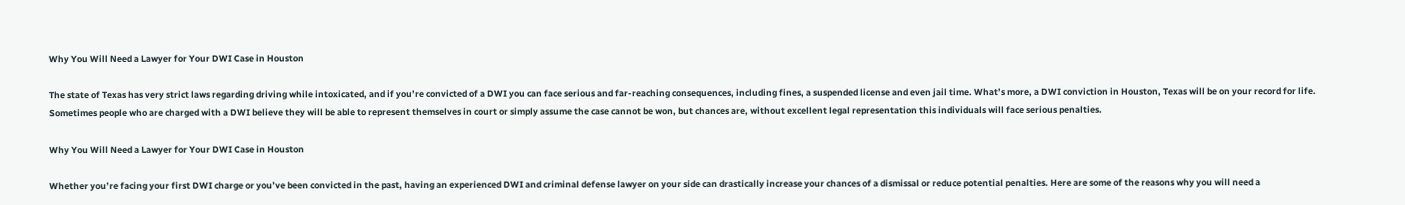Why You Will Need a Lawyer for Your DWI Case in Houston

The state of Texas has very strict laws regarding driving while intoxicated, and if you’re convicted of a DWI you can face serious and far-reaching consequences, including fines, a suspended license and even jail time. What’s more, a DWI conviction in Houston, Texas will be on your record for life. Sometimes people who are charged with a DWI believe they will be able to represent themselves in court or simply assume the case cannot be won, but chances are, without excellent legal representation this individuals will face serious penalties.

Why You Will Need a Lawyer for Your DWI Case in Houston

Whether you’re facing your first DWI charge or you’ve been convicted in the past, having an experienced DWI and criminal defense lawyer on your side can drastically increase your chances of a dismissal or reduce potential penalties. Here are some of the reasons why you will need a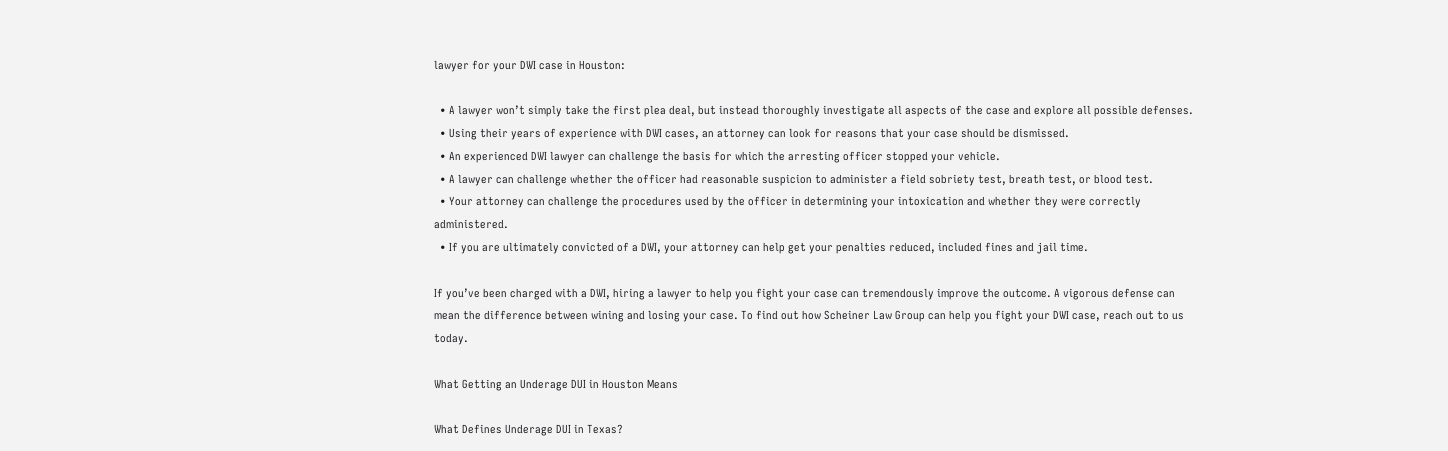lawyer for your DWI case in Houston:

  • A lawyer won’t simply take the first plea deal, but instead thoroughly investigate all aspects of the case and explore all possible defenses.
  • Using their years of experience with DWI cases, an attorney can look for reasons that your case should be dismissed.
  • An experienced DWI lawyer can challenge the basis for which the arresting officer stopped your vehicle.
  • A lawyer can challenge whether the officer had reasonable suspicion to administer a field sobriety test, breath test, or blood test.
  • Your attorney can challenge the procedures used by the officer in determining your intoxication and whether they were correctly administered.
  • If you are ultimately convicted of a DWI, your attorney can help get your penalties reduced, included fines and jail time.

If you’ve been charged with a DWI, hiring a lawyer to help you fight your case can tremendously improve the outcome. A vigorous defense can mean the difference between wining and losing your case. To find out how Scheiner Law Group can help you fight your DWI case, reach out to us today.

What Getting an Underage DUI in Houston Means

What Defines Underage DUI in Texas?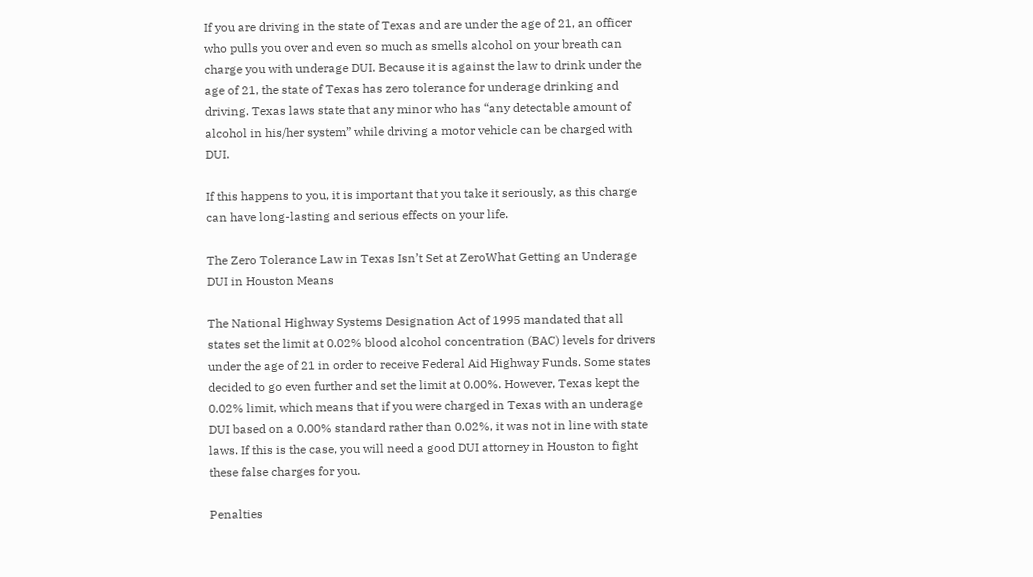If you are driving in the state of Texas and are under the age of 21, an officer who pulls you over and even so much as smells alcohol on your breath can charge you with underage DUI. Because it is against the law to drink under the age of 21, the state of Texas has zero tolerance for underage drinking and driving. Texas laws state that any minor who has “any detectable amount of alcohol in his/her system” while driving a motor vehicle can be charged with DUI.

If this happens to you, it is important that you take it seriously, as this charge can have long-lasting and serious effects on your life.

The Zero Tolerance Law in Texas Isn’t Set at ZeroWhat Getting an Underage DUI in Houston Means

The National Highway Systems Designation Act of 1995 mandated that all states set the limit at 0.02% blood alcohol concentration (BAC) levels for drivers under the age of 21 in order to receive Federal Aid Highway Funds. Some states decided to go even further and set the limit at 0.00%. However, Texas kept the 0.02% limit, which means that if you were charged in Texas with an underage DUI based on a 0.00% standard rather than 0.02%, it was not in line with state laws. If this is the case, you will need a good DUI attorney in Houston to fight these false charges for you.

Penalties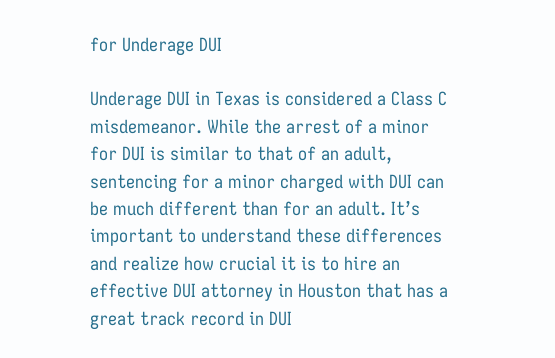for Underage DUI

Underage DUI in Texas is considered a Class C misdemeanor. While the arrest of a minor for DUI is similar to that of an adult, sentencing for a minor charged with DUI can be much different than for an adult. It’s important to understand these differences and realize how crucial it is to hire an effective DUI attorney in Houston that has a great track record in DUI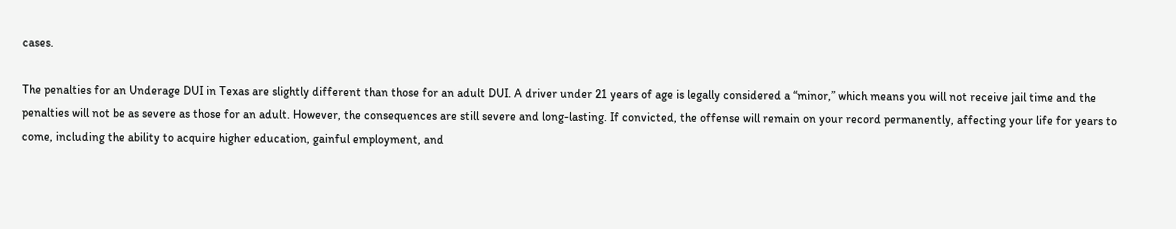cases.

The penalties for an Underage DUI in Texas are slightly different than those for an adult DUI. A driver under 21 years of age is legally considered a “minor,” which means you will not receive jail time and the penalties will not be as severe as those for an adult. However, the consequences are still severe and long-lasting. If convicted, the offense will remain on your record permanently, affecting your life for years to come, including the ability to acquire higher education, gainful employment, and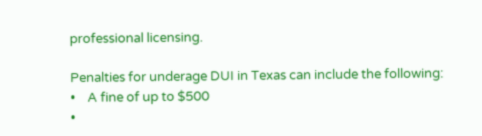professional licensing.

Penalties for underage DUI in Texas can include the following:
•    A fine of up to $500
•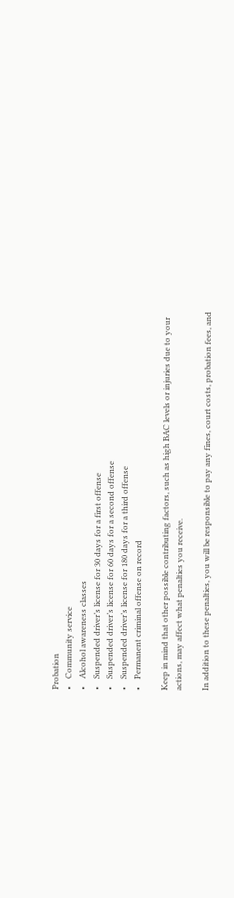Probation
•    Community service
•    Alcohol awareness classes
•    Suspended driver’s license for 30 days for a first offense
•    Suspended driver’s license for 60 days for a second offense
•    Suspended driver’s license for 180 days for a third offense
•    Permanent criminal offense on record

Keep in mind that other possible contributing factors, such as high BAC levels or injuries due to your actions, may affect what penalties you receive.

In addition to these penalties, you will be responsible to pay any fines, court costs, probation fees, and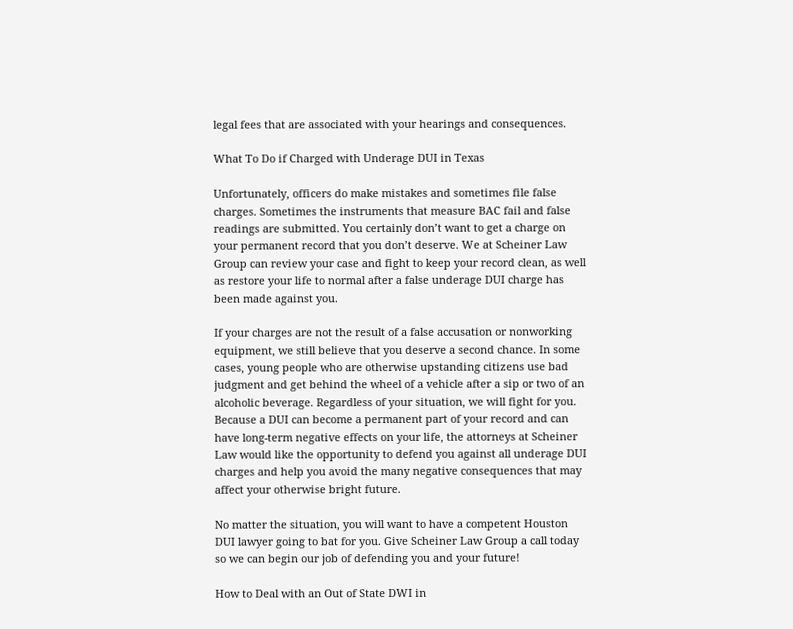legal fees that are associated with your hearings and consequences.

What To Do if Charged with Underage DUI in Texas

Unfortunately, officers do make mistakes and sometimes file false charges. Sometimes the instruments that measure BAC fail and false readings are submitted. You certainly don’t want to get a charge on your permanent record that you don’t deserve. We at Scheiner Law Group can review your case and fight to keep your record clean, as well as restore your life to normal after a false underage DUI charge has been made against you.

If your charges are not the result of a false accusation or nonworking equipment, we still believe that you deserve a second chance. In some cases, young people who are otherwise upstanding citizens use bad judgment and get behind the wheel of a vehicle after a sip or two of an alcoholic beverage. Regardless of your situation, we will fight for you. Because a DUI can become a permanent part of your record and can have long-term negative effects on your life, the attorneys at Scheiner Law would like the opportunity to defend you against all underage DUI charges and help you avoid the many negative consequences that may affect your otherwise bright future.

No matter the situation, you will want to have a competent Houston DUI lawyer going to bat for you. Give Scheiner Law Group a call today so we can begin our job of defending you and your future!

How to Deal with an Out of State DWI in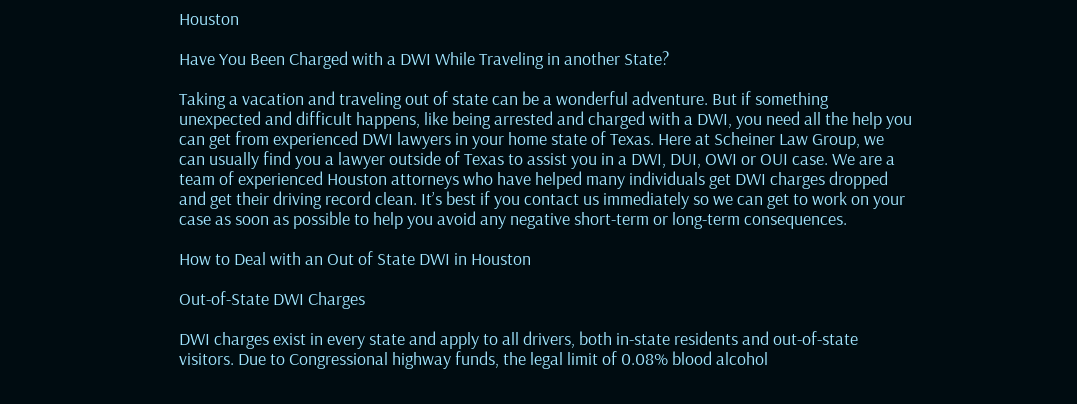Houston

Have You Been Charged with a DWI While Traveling in another State?

Taking a vacation and traveling out of state can be a wonderful adventure. But if something unexpected and difficult happens, like being arrested and charged with a DWI, you need all the help you can get from experienced DWI lawyers in your home state of Texas. Here at Scheiner Law Group, we can usually find you a lawyer outside of Texas to assist you in a DWI, DUI, OWI or OUI case. We are a team of experienced Houston attorneys who have helped many individuals get DWI charges dropped and get their driving record clean. It’s best if you contact us immediately so we can get to work on your case as soon as possible to help you avoid any negative short-term or long-term consequences.

How to Deal with an Out of State DWI in Houston

Out-of-State DWI Charges

DWI charges exist in every state and apply to all drivers, both in-state residents and out-of-state visitors. Due to Congressional highway funds, the legal limit of 0.08% blood alcohol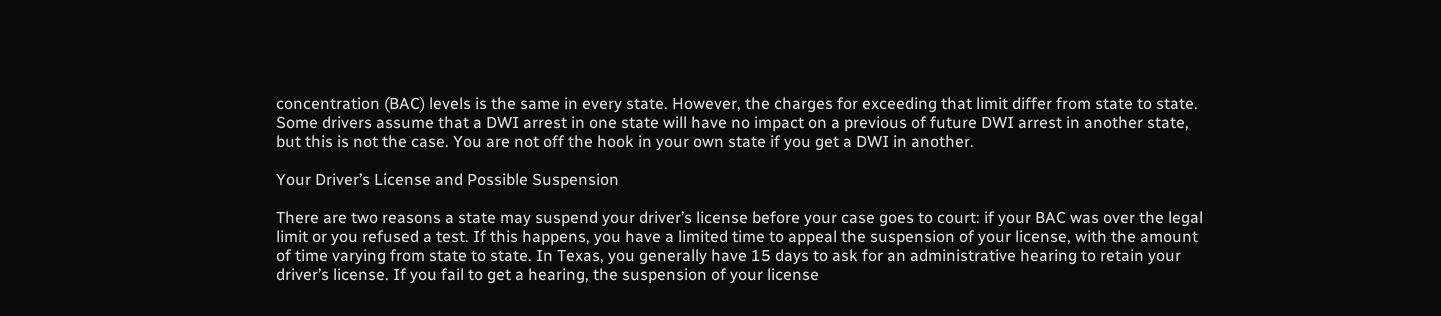concentration (BAC) levels is the same in every state. However, the charges for exceeding that limit differ from state to state. Some drivers assume that a DWI arrest in one state will have no impact on a previous of future DWI arrest in another state, but this is not the case. You are not off the hook in your own state if you get a DWI in another.

Your Driver’s License and Possible Suspension

There are two reasons a state may suspend your driver’s license before your case goes to court: if your BAC was over the legal limit or you refused a test. If this happens, you have a limited time to appeal the suspension of your license, with the amount of time varying from state to state. In Texas, you generally have 15 days to ask for an administrative hearing to retain your driver’s license. If you fail to get a hearing, the suspension of your license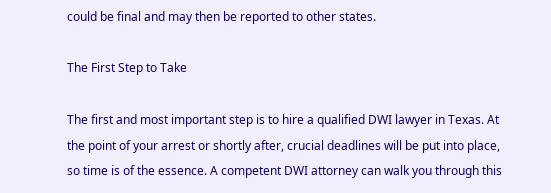could be final and may then be reported to other states.

The First Step to Take

The first and most important step is to hire a qualified DWI lawyer in Texas. At the point of your arrest or shortly after, crucial deadlines will be put into place, so time is of the essence. A competent DWI attorney can walk you through this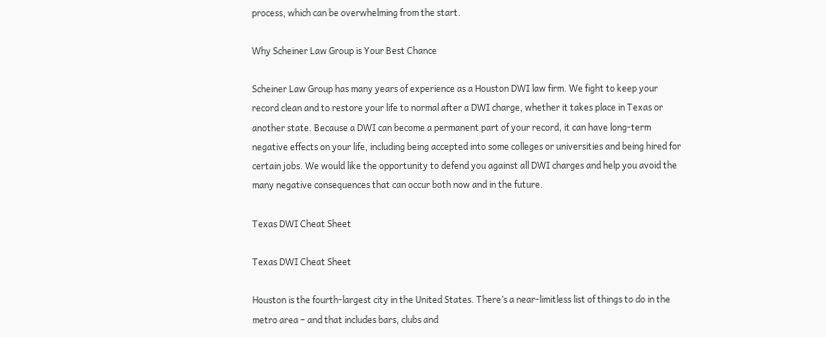process, which can be overwhelming from the start.

Why Scheiner Law Group is Your Best Chance

Scheiner Law Group has many years of experience as a Houston DWI law firm. We fight to keep your record clean and to restore your life to normal after a DWI charge, whether it takes place in Texas or another state. Because a DWI can become a permanent part of your record, it can have long-term negative effects on your life, including being accepted into some colleges or universities and being hired for certain jobs. We would like the opportunity to defend you against all DWI charges and help you avoid the many negative consequences that can occur both now and in the future.

Texas DWI Cheat Sheet

Texas DWI Cheat Sheet

Houston is the fourth-largest city in the United States. There’s a near-limitless list of things to do in the metro area – and that includes bars, clubs and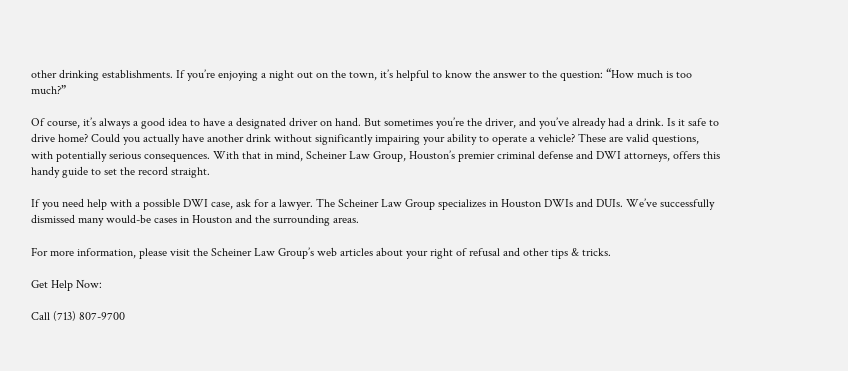other drinking establishments. If you’re enjoying a night out on the town, it’s helpful to know the answer to the question: “How much is too much?”

Of course, it’s always a good idea to have a designated driver on hand. But sometimes you’re the driver, and you’ve already had a drink. Is it safe to drive home? Could you actually have another drink without significantly impairing your ability to operate a vehicle? These are valid questions, with potentially serious consequences. With that in mind, Scheiner Law Group, Houston’s premier criminal defense and DWI attorneys, offers this handy guide to set the record straight.

If you need help with a possible DWI case, ask for a lawyer. The Scheiner Law Group specializes in Houston DWIs and DUIs. We’ve successfully dismissed many would-be cases in Houston and the surrounding areas.

For more information, please visit the Scheiner Law Group’s web articles about your right of refusal and other tips & tricks.

Get Help Now:

Call (713) 807-9700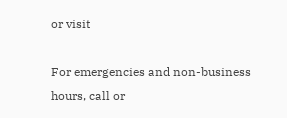or visit

For emergencies and non-business hours, call or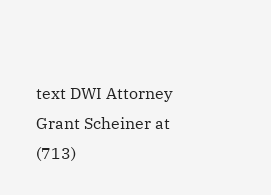text DWI Attorney Grant Scheiner at (713)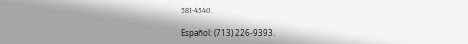581-4540.

Español: (713) 226-9393.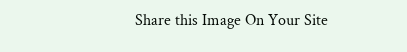Share this Image On Your Site